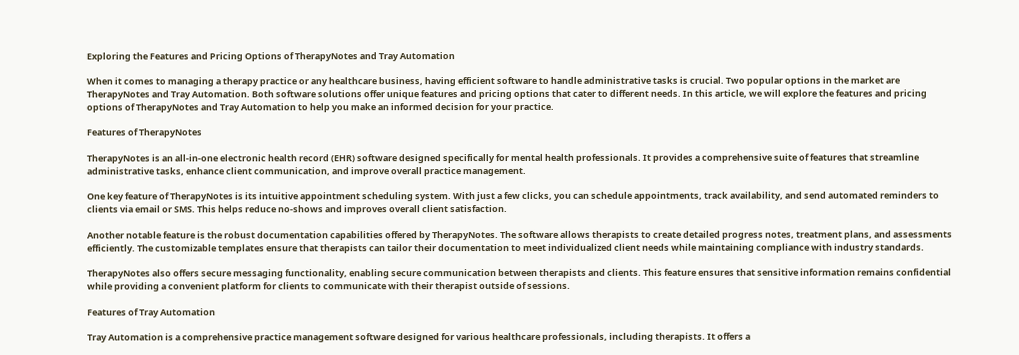Exploring the Features and Pricing Options of TherapyNotes and Tray Automation

When it comes to managing a therapy practice or any healthcare business, having efficient software to handle administrative tasks is crucial. Two popular options in the market are TherapyNotes and Tray Automation. Both software solutions offer unique features and pricing options that cater to different needs. In this article, we will explore the features and pricing options of TherapyNotes and Tray Automation to help you make an informed decision for your practice.

Features of TherapyNotes

TherapyNotes is an all-in-one electronic health record (EHR) software designed specifically for mental health professionals. It provides a comprehensive suite of features that streamline administrative tasks, enhance client communication, and improve overall practice management.

One key feature of TherapyNotes is its intuitive appointment scheduling system. With just a few clicks, you can schedule appointments, track availability, and send automated reminders to clients via email or SMS. This helps reduce no-shows and improves overall client satisfaction.

Another notable feature is the robust documentation capabilities offered by TherapyNotes. The software allows therapists to create detailed progress notes, treatment plans, and assessments efficiently. The customizable templates ensure that therapists can tailor their documentation to meet individualized client needs while maintaining compliance with industry standards.

TherapyNotes also offers secure messaging functionality, enabling secure communication between therapists and clients. This feature ensures that sensitive information remains confidential while providing a convenient platform for clients to communicate with their therapist outside of sessions.

Features of Tray Automation

Tray Automation is a comprehensive practice management software designed for various healthcare professionals, including therapists. It offers a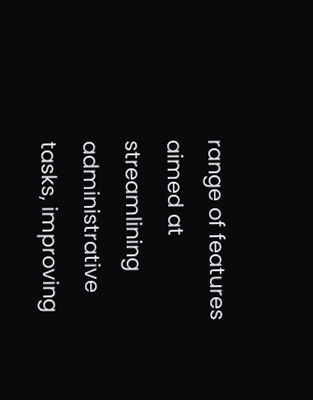range of features aimed at streamlining administrative tasks, improving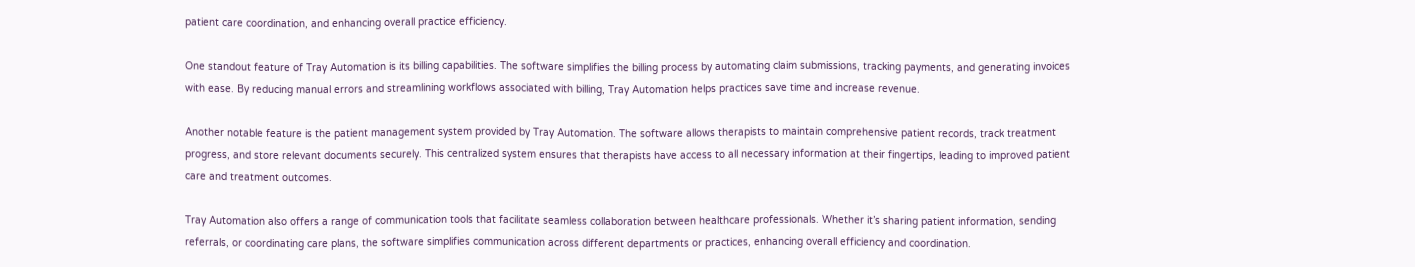patient care coordination, and enhancing overall practice efficiency.

One standout feature of Tray Automation is its billing capabilities. The software simplifies the billing process by automating claim submissions, tracking payments, and generating invoices with ease. By reducing manual errors and streamlining workflows associated with billing, Tray Automation helps practices save time and increase revenue.

Another notable feature is the patient management system provided by Tray Automation. The software allows therapists to maintain comprehensive patient records, track treatment progress, and store relevant documents securely. This centralized system ensures that therapists have access to all necessary information at their fingertips, leading to improved patient care and treatment outcomes.

Tray Automation also offers a range of communication tools that facilitate seamless collaboration between healthcare professionals. Whether it’s sharing patient information, sending referrals, or coordinating care plans, the software simplifies communication across different departments or practices, enhancing overall efficiency and coordination.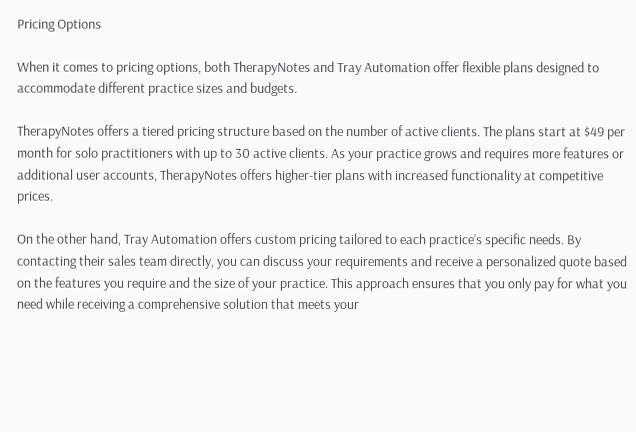Pricing Options

When it comes to pricing options, both TherapyNotes and Tray Automation offer flexible plans designed to accommodate different practice sizes and budgets.

TherapyNotes offers a tiered pricing structure based on the number of active clients. The plans start at $49 per month for solo practitioners with up to 30 active clients. As your practice grows and requires more features or additional user accounts, TherapyNotes offers higher-tier plans with increased functionality at competitive prices.

On the other hand, Tray Automation offers custom pricing tailored to each practice’s specific needs. By contacting their sales team directly, you can discuss your requirements and receive a personalized quote based on the features you require and the size of your practice. This approach ensures that you only pay for what you need while receiving a comprehensive solution that meets your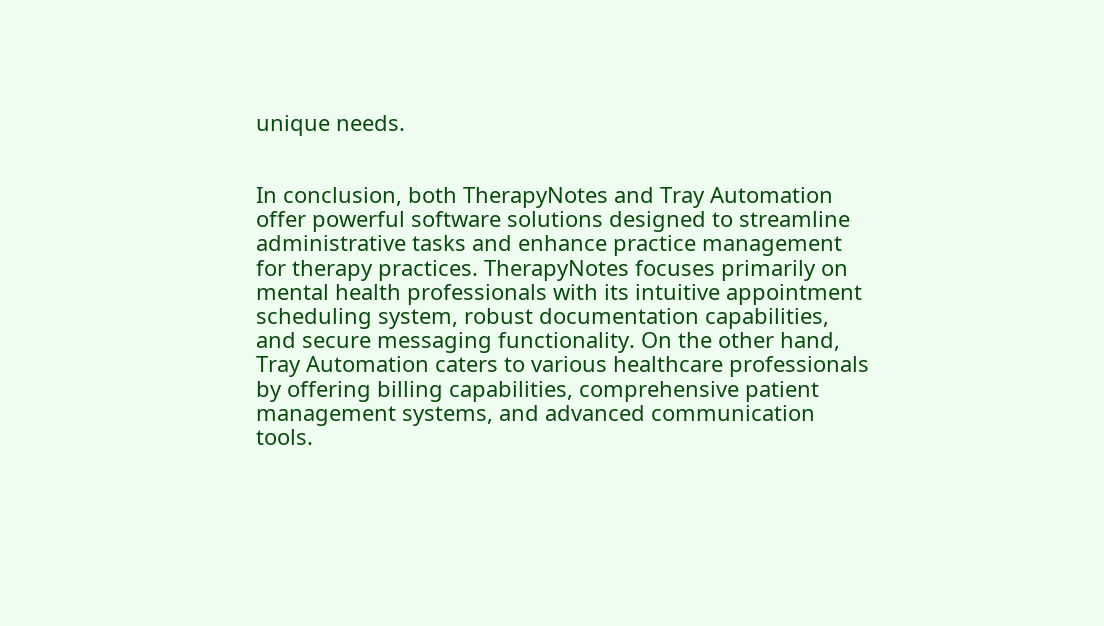unique needs.


In conclusion, both TherapyNotes and Tray Automation offer powerful software solutions designed to streamline administrative tasks and enhance practice management for therapy practices. TherapyNotes focuses primarily on mental health professionals with its intuitive appointment scheduling system, robust documentation capabilities, and secure messaging functionality. On the other hand, Tray Automation caters to various healthcare professionals by offering billing capabilities, comprehensive patient management systems, and advanced communication tools.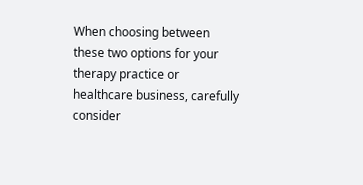When choosing between these two options for your therapy practice or healthcare business, carefully consider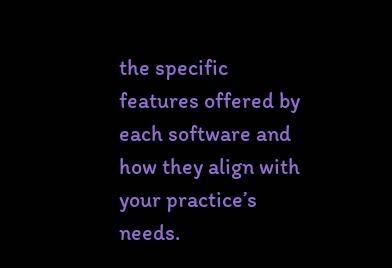the specific features offered by each software and how they align with your practice’s needs.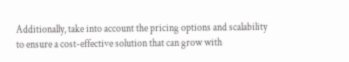Additionally, take into account the pricing options and scalability to ensure a cost-effective solution that can grow with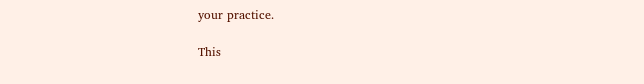your practice.

This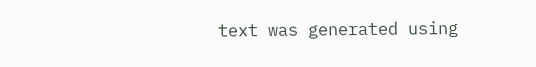text was generated using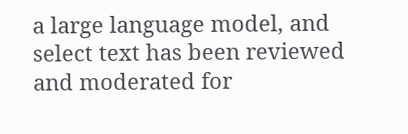a large language model, and select text has been reviewed and moderated for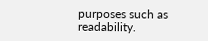purposes such as readability.